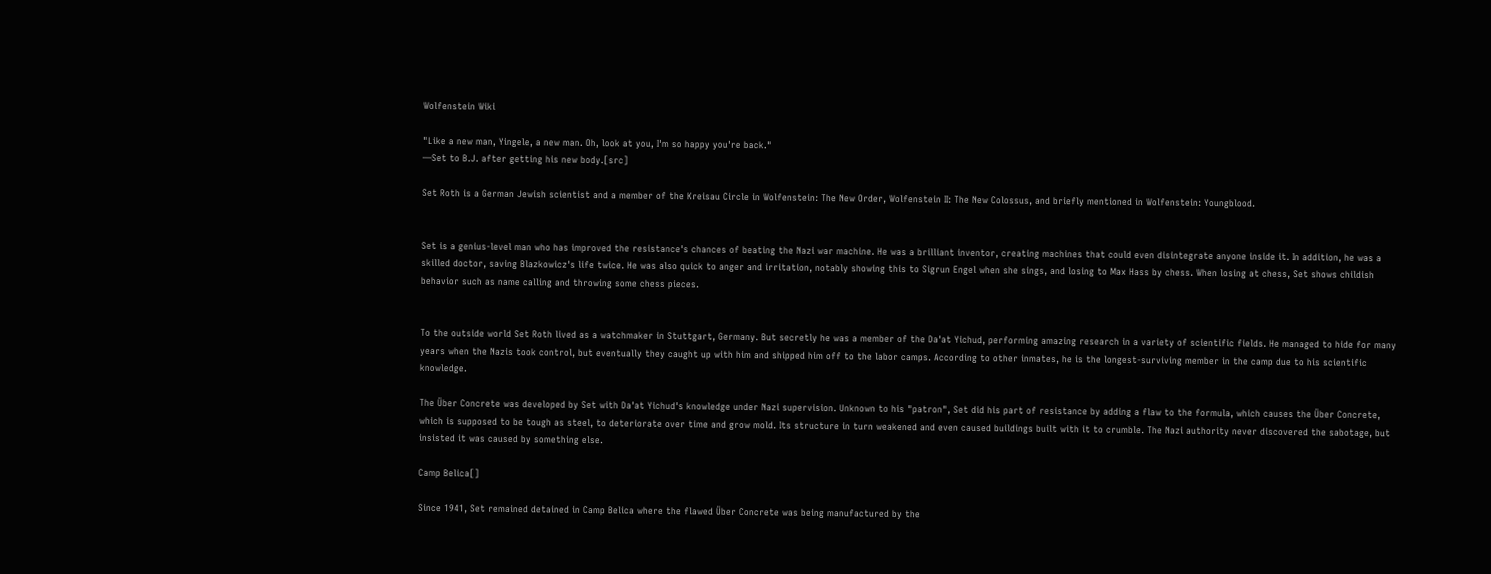Wolfenstein Wiki

"Like a new man, Yingele, a new man. Oh, look at you, I'm so happy you're back."
―Set to B.J. after getting his new body.[src]

Set Roth is a German Jewish scientist and a member of the Kreisau Circle in Wolfenstein: The New Order, Wolfenstein II: The New Colossus, and briefly mentioned in Wolfenstein: Youngblood.


Set is a genius-level man who has improved the resistance's chances of beating the Nazi war machine. He was a brilliant inventor, creating machines that could even disintegrate anyone inside it. In addition, he was a skilled doctor, saving Blazkowicz's life twice. He was also quick to anger and irritation, notably showing this to Sigrun Engel when she sings, and losing to Max Hass by chess. When losing at chess, Set shows childish behavior such as name calling and throwing some chess pieces.


To the outside world Set Roth lived as a watchmaker in Stuttgart, Germany. But secretly he was a member of the Da'at Yichud, performing amazing research in a variety of scientific fields. He managed to hide for many years when the Nazis took control, but eventually they caught up with him and shipped him off to the labor camps. According to other inmates, he is the longest-surviving member in the camp due to his scientific knowledge.

The Über Concrete was developed by Set with Da'at Yichud's knowledge under Nazi supervision. Unknown to his "patron", Set did his part of resistance by adding a flaw to the formula, which causes the Über Concrete, which is supposed to be tough as steel, to deteriorate over time and grow mold. Its structure in turn weakened and even caused buildings built with it to crumble. The Nazi authority never discovered the sabotage, but insisted it was caused by something else.

Camp Belica[]

Since 1941, Set remained detained in Camp Belica where the flawed Über Concrete was being manufactured by the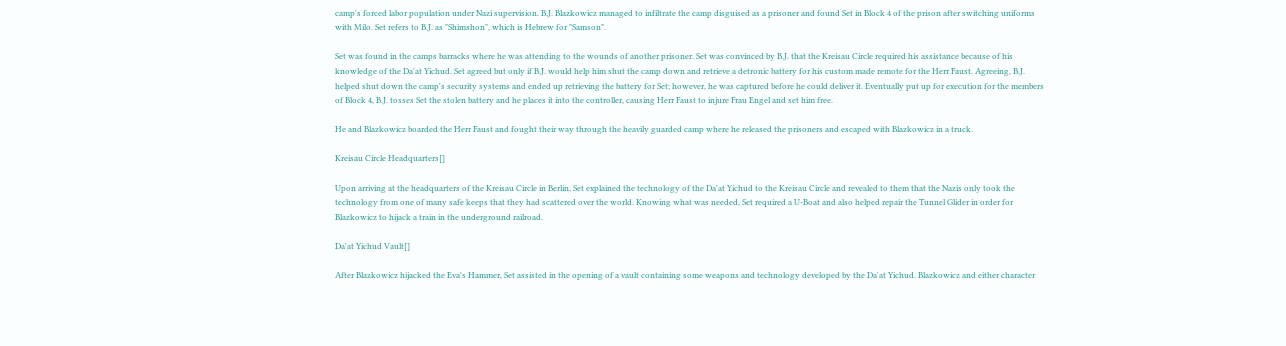camp's forced labor population under Nazi supervision. B.J. Blazkowicz managed to infiltrate the camp disguised as a prisoner and found Set in Block 4 of the prison after switching uniforms with Milo. Set refers to B.J. as "Shimshon", which is Hebrew for "Samson".

Set was found in the camps barracks where he was attending to the wounds of another prisoner. Set was convinced by B.J. that the Kreisau Circle required his assistance because of his knowledge of the Da'at Yichud. Set agreed but only if B.J. would help him shut the camp down and retrieve a detronic battery for his custom made remote for the Herr Faust. Agreeing, B.J. helped shut down the camp's security systems and ended up retrieving the battery for Set; however, he was captured before he could deliver it. Eventually put up for execution for the members of Block 4, B.J. tosses Set the stolen battery and he places it into the controller, causing Herr Faust to injure Frau Engel and set him free.

He and Blazkowicz boarded the Herr Faust and fought their way through the heavily guarded camp where he released the prisoners and escaped with Blazkowicz in a truck.

Kreisau Circle Headquarters[]

Upon arriving at the headquarters of the Kreisau Circle in Berlin, Set explained the technology of the Da'at Yichud to the Kreisau Circle and revealed to them that the Nazis only took the technology from one of many safe keeps that they had scattered over the world. Knowing what was needed, Set required a U-Boat and also helped repair the Tunnel Glider in order for Blazkowicz to hijack a train in the underground railroad.

Da'at Yichud Vault[]

After Blazkowicz hijacked the Eva's Hammer, Set assisted in the opening of a vault containing some weapons and technology developed by the Da'at Yichud. Blazkowicz and either character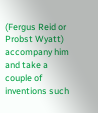(Fergus Reid or Probst Wyatt) accompany him and take a couple of inventions such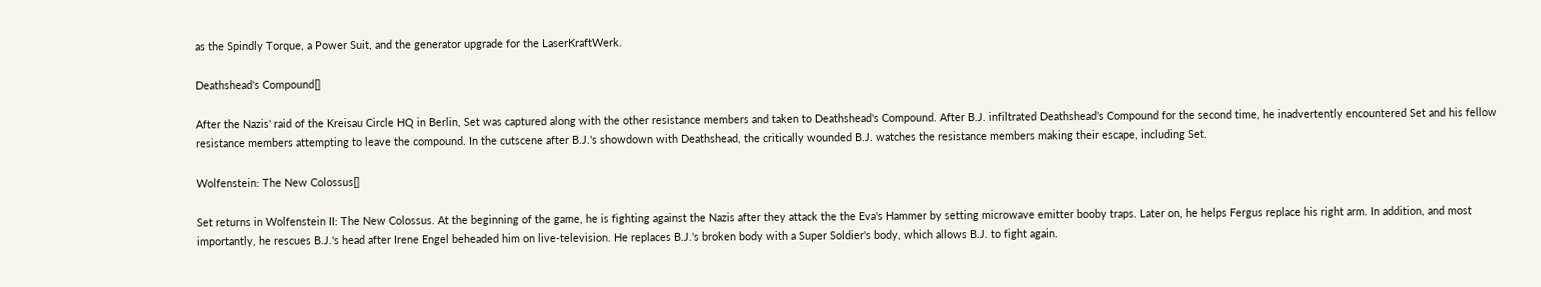as the Spindly Torque, a Power Suit, and the generator upgrade for the LaserKraftWerk.

Deathshead's Compound[]

After the Nazis' raid of the Kreisau Circle HQ in Berlin, Set was captured along with the other resistance members and taken to Deathshead's Compound. After B.J. infiltrated Deathshead's Compound for the second time, he inadvertently encountered Set and his fellow resistance members attempting to leave the compound. In the cutscene after B.J.'s showdown with Deathshead, the critically wounded B.J. watches the resistance members making their escape, including Set.

Wolfenstein: The New Colossus[]

Set returns in Wolfenstein II: The New Colossus. At the beginning of the game, he is fighting against the Nazis after they attack the the Eva's Hammer by setting microwave emitter booby traps. Later on, he helps Fergus replace his right arm. In addition, and most importantly, he rescues B.J.'s head after Irene Engel beheaded him on live-television. He replaces B.J.'s broken body with a Super Soldier's body, which allows B.J. to fight again.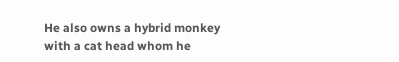He also owns a hybrid monkey with a cat head whom he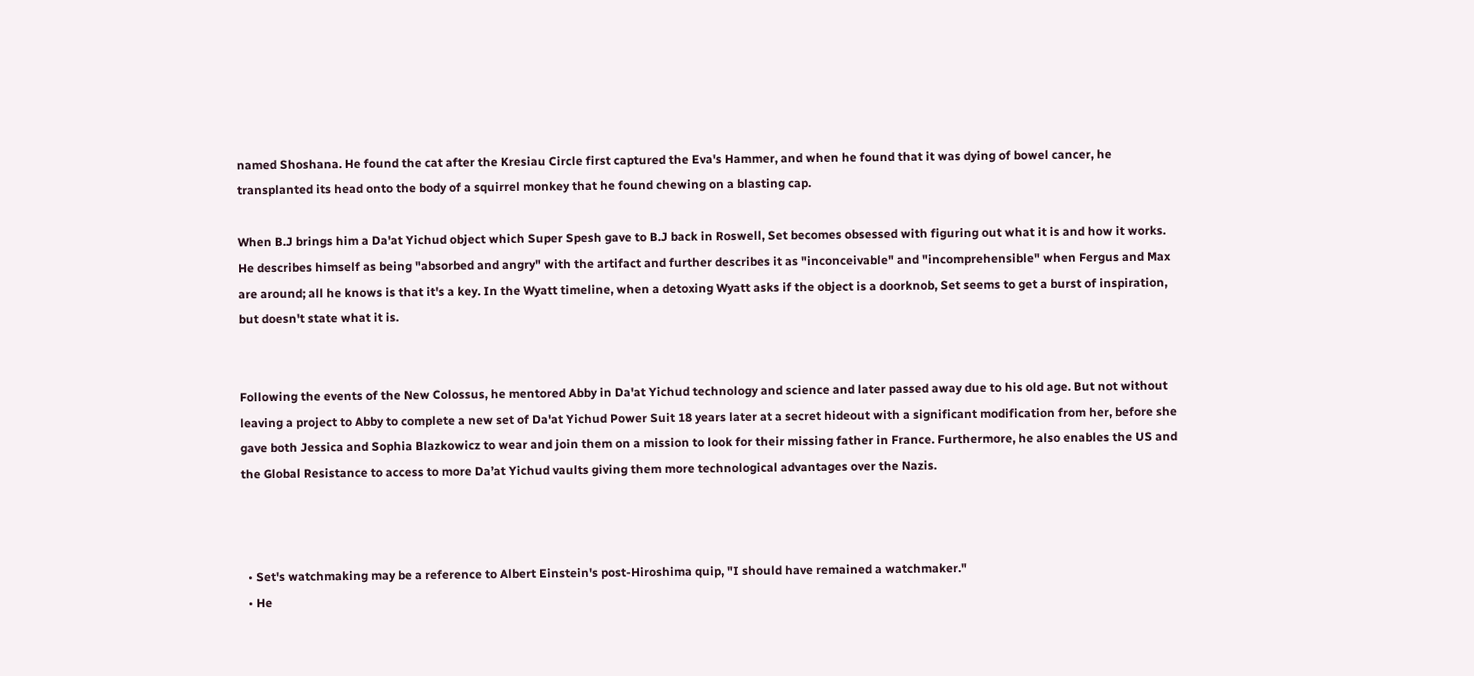named Shoshana. He found the cat after the Kresiau Circle first captured the Eva's Hammer, and when he found that it was dying of bowel cancer, he transplanted its head onto the body of a squirrel monkey that he found chewing on a blasting cap.

When B.J brings him a Da'at Yichud object which Super Spesh gave to B.J back in Roswell, Set becomes obsessed with figuring out what it is and how it works. He describes himself as being "absorbed and angry" with the artifact and further describes it as "inconceivable" and "incomprehensible" when Fergus and Max are around; all he knows is that it's a key. In the Wyatt timeline, when a detoxing Wyatt asks if the object is a doorknob, Set seems to get a burst of inspiration, but doesn't state what it is.


Following the events of the New Colossus, he mentored Abby in Da'at Yichud technology and science and later passed away due to his old age. But not without leaving a project to Abby to complete a new set of Da'at Yichud Power Suit 18 years later at a secret hideout with a significant modification from her, before she gave both Jessica and Sophia Blazkowicz to wear and join them on a mission to look for their missing father in France. Furthermore, he also enables the US and the Global Resistance to access to more Da’at Yichud vaults giving them more technological advantages over the Nazis.



  • Set's watchmaking may be a reference to Albert Einstein's post-Hiroshima quip, "I should have remained a watchmaker."
  • He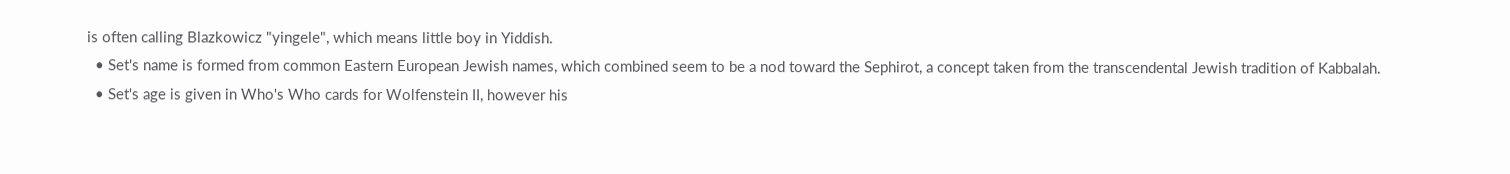is often calling Blazkowicz "yingele", which means little boy in Yiddish.
  • Set's name is formed from common Eastern European Jewish names, which combined seem to be a nod toward the Sephirot, a concept taken from the transcendental Jewish tradition of Kabbalah.
  • Set's age is given in Who's Who cards for Wolfenstein II, however his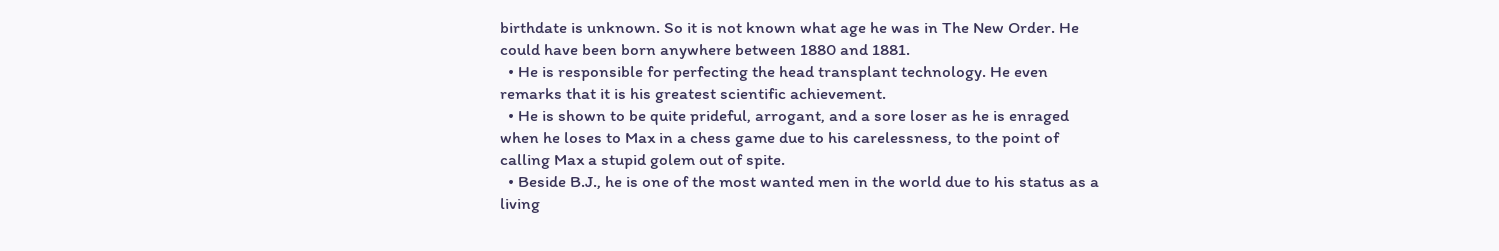birthdate is unknown. So it is not known what age he was in The New Order. He could have been born anywhere between 1880 and 1881.
  • He is responsible for perfecting the head transplant technology. He even remarks that it is his greatest scientific achievement.
  • He is shown to be quite prideful, arrogant, and a sore loser as he is enraged when he loses to Max in a chess game due to his carelessness, to the point of calling Max a stupid golem out of spite.
  • Beside B.J., he is one of the most wanted men in the world due to his status as a living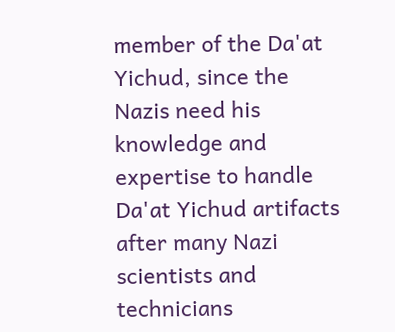member of the Da'at Yichud, since the Nazis need his knowledge and expertise to handle Da'at Yichud artifacts after many Nazi scientists and technicians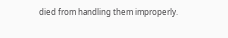died from handling them improperly.